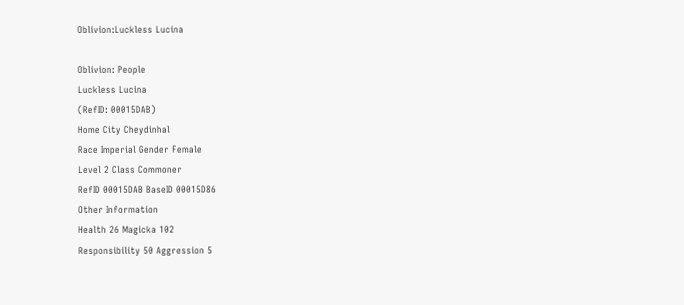Oblivion:Luckless Lucina

Oblivion: People
Luckless Lucina
(RefID: 00015DAB)
Home City Cheydinhal
Race Imperial Gender Female
Level 2 Class Commoner
RefID 00015DAB BaseID 00015D86
Other Information
Health 26 Magicka 102
Responsibility 50 Aggression 5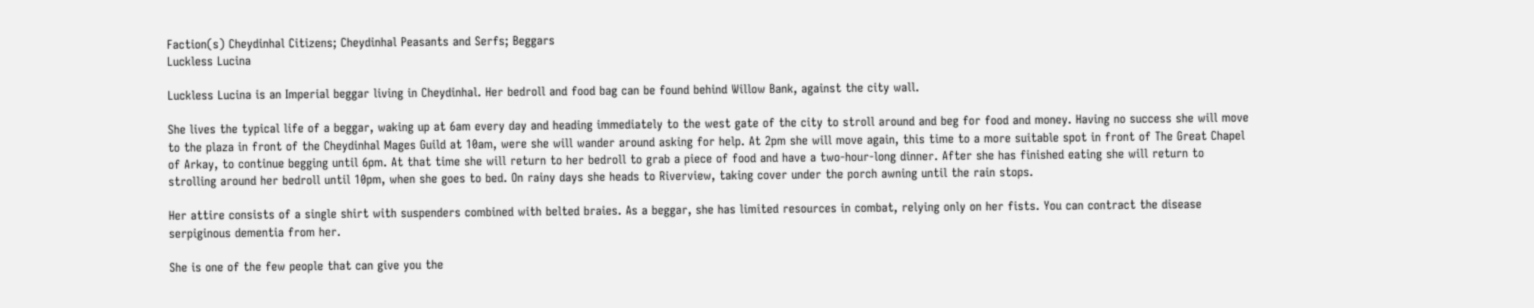Faction(s) Cheydinhal Citizens; Cheydinhal Peasants and Serfs; Beggars
Luckless Lucina

Luckless Lucina is an Imperial beggar living in Cheydinhal. Her bedroll and food bag can be found behind Willow Bank, against the city wall.

She lives the typical life of a beggar, waking up at 6am every day and heading immediately to the west gate of the city to stroll around and beg for food and money. Having no success she will move to the plaza in front of the Cheydinhal Mages Guild at 10am, were she will wander around asking for help. At 2pm she will move again, this time to a more suitable spot in front of The Great Chapel of Arkay, to continue begging until 6pm. At that time she will return to her bedroll to grab a piece of food and have a two-hour-long dinner. After she has finished eating she will return to strolling around her bedroll until 10pm, when she goes to bed. On rainy days she heads to Riverview, taking cover under the porch awning until the rain stops.

Her attire consists of a single shirt with suspenders combined with belted braies. As a beggar, she has limited resources in combat, relying only on her fists. You can contract the disease serpiginous dementia from her.

She is one of the few people that can give you the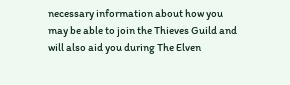necessary information about how you may be able to join the Thieves Guild and will also aid you during The Elven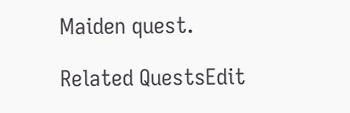Maiden quest.

Related QuestsEdit